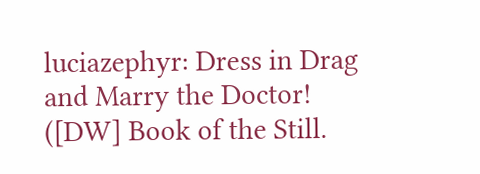luciazephyr: Dress in Drag and Marry the Doctor! ([DW] Book of the Still.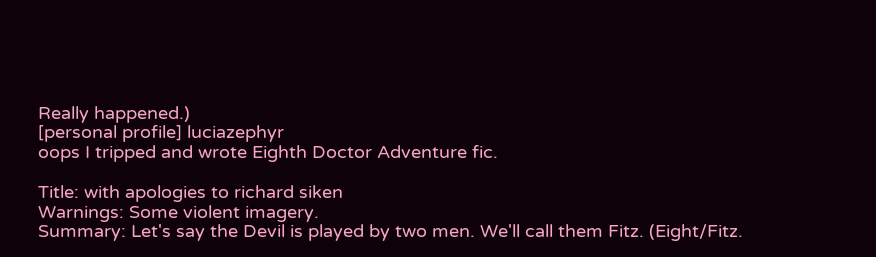Really happened.)
[personal profile] luciazephyr
oops I tripped and wrote Eighth Doctor Adventure fic.

Title: with apologies to richard siken
Warnings: Some violent imagery.
Summary: Let's say the Devil is played by two men. We'll call them Fitz. (Eight/Fitz.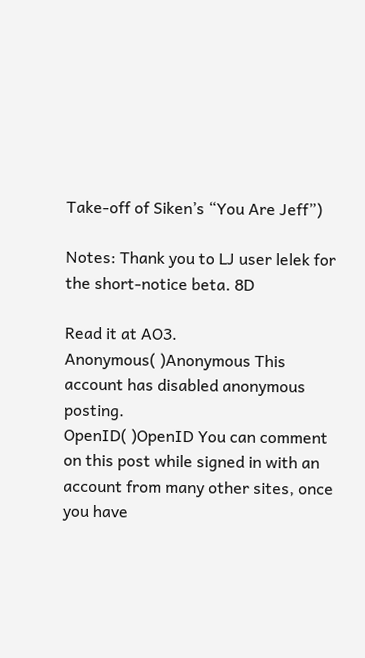Take-off of Siken’s “You Are Jeff”)

Notes: Thank you to LJ user lelek for the short-notice beta. 8D

Read it at AO3.
Anonymous( )Anonymous This account has disabled anonymous posting.
OpenID( )OpenID You can comment on this post while signed in with an account from many other sites, once you have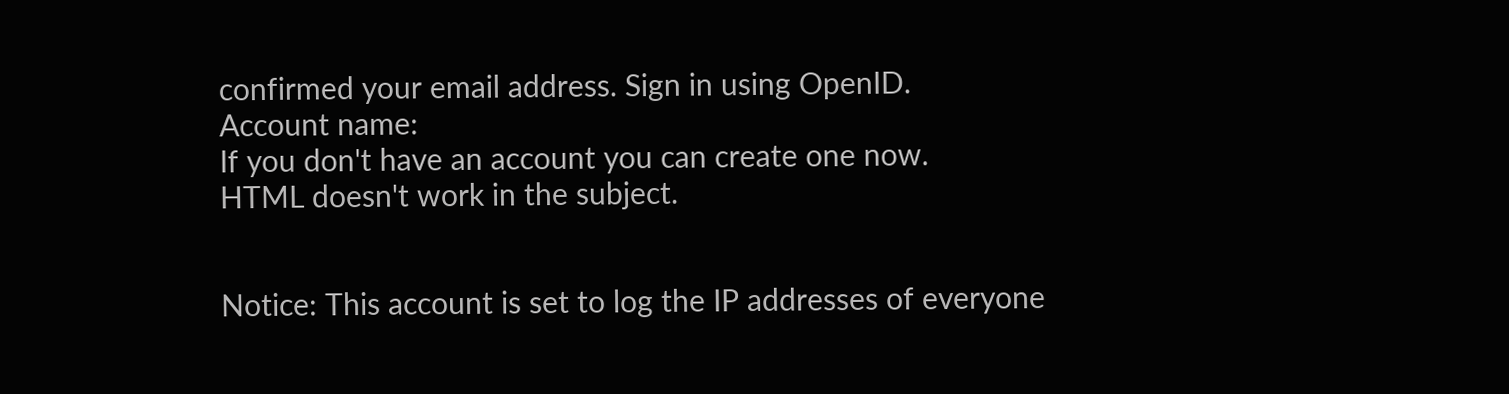confirmed your email address. Sign in using OpenID.
Account name:
If you don't have an account you can create one now.
HTML doesn't work in the subject.


Notice: This account is set to log the IP addresses of everyone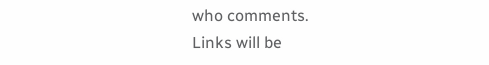who comments.
Links will be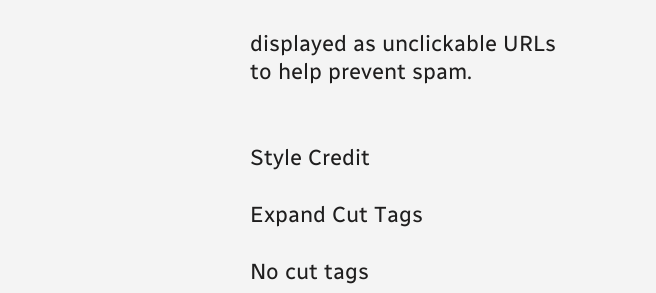displayed as unclickable URLs to help prevent spam.


Style Credit

Expand Cut Tags

No cut tags